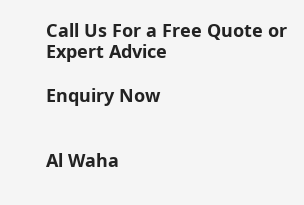Call Us For a Free Quote or Expert Advice

Enquiry Now


Al Waha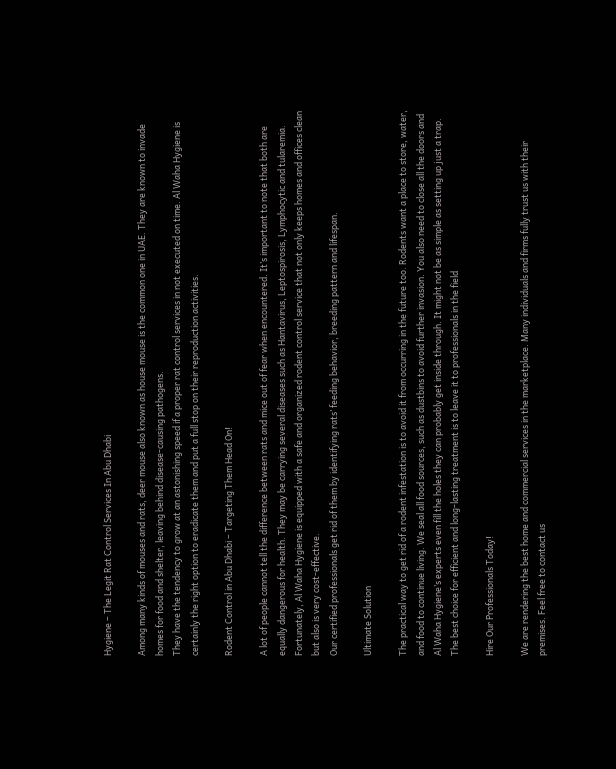Hygiene – The Legit Rat Control Services In Abu Dhabi

Among many kinds of mouses and rats, deer mouse also known as house mouse is the common one in UAE. They are known to invade homes for food and shelter, leaving behind disease-causing pathogens.
They have the tendency to grow at an astonishing speed if a proper rat control services in not executed on time. Al Waha Hygiene is certainly the right option to eradicate them and put a full stop on their reproduction activities.

Rodent Control in Abu Dhabi – Targeting Them Head On!

A lot of people cannot tell the difference between rats and mice out of fear when encountered. It’s important to note that both are equally dangerous for health. They may be carrying several diseases such as Hantavirus, Leptospirosis, Lymphocytic and tularemia. Fortunately, Al Waha Hygiene is equipped with a safe and organized rodent control service that not only keeps homes and offices clean but also is very cost-effective.
Our certified professionals get rid of them by identifying rats’ feeding behavior, breeding pattern and lifespan.

Ultimate Solution

The practical way to get rid of a rodent infestation is to avoid it from occurring in the future too. Rodents want a place to store, water, and food to continue living. We seal all food sources, such as dustbins to avoid further invasion. You also need to close all the doors and Al Waha Hygiene’s experts even fill the holes they can probably get inside through. It might not be as simple as setting up just a trap. The best choice for efficient and long-lasting treatment is to leave it to professionals in the field

Hire Our Professionals Today!

We are rendering the best home and commercial services in the marketplace. Many individuals and firms fully trust us with their premises. Feel free to contact us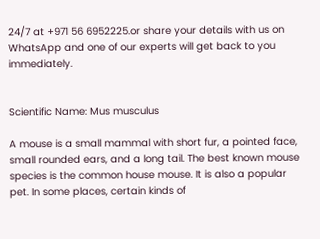24/7 at +971 56 6952225.or share your details with us on WhatsApp and one of our experts will get back to you immediately.


Scientific Name: Mus musculus

A mouse is a small mammal with short fur, a pointed face, small rounded ears, and a long tail. The best known mouse species is the common house mouse. It is also a popular pet. In some places, certain kinds of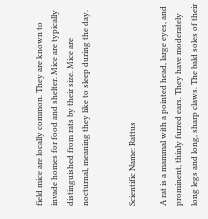field mice are locally common. They are known to invade homes for food and shelter. Mice are typically distinguished from rats by their size. Mice are nocturnal, meaning they like to sleep during the day.


Scientific Name: Rattus

A rat is a mammal with a pointed head, large eyes, and prominent, thinly furred ears. They have moderately long legs and long, sharp claws. The bald soles of their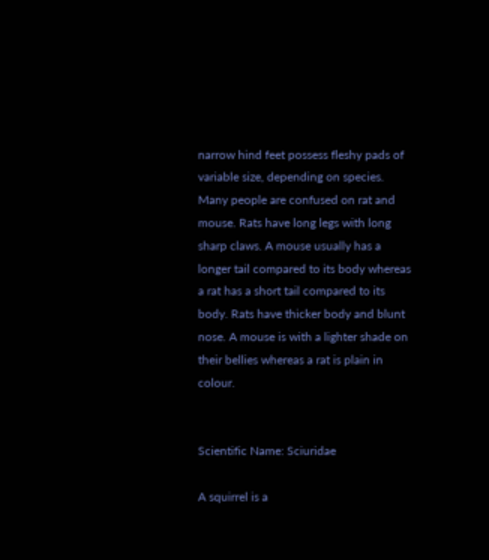narrow hind feet possess fleshy pads of variable size, depending on species. Many people are confused on rat and mouse. Rats have long legs with long sharp claws. A mouse usually has a longer tail compared to its body whereas a rat has a short tail compared to its body. Rats have thicker body and blunt nose. A mouse is with a lighter shade on their bellies whereas a rat is plain in colour.


Scientific Name: Sciuridae

A squirrel is a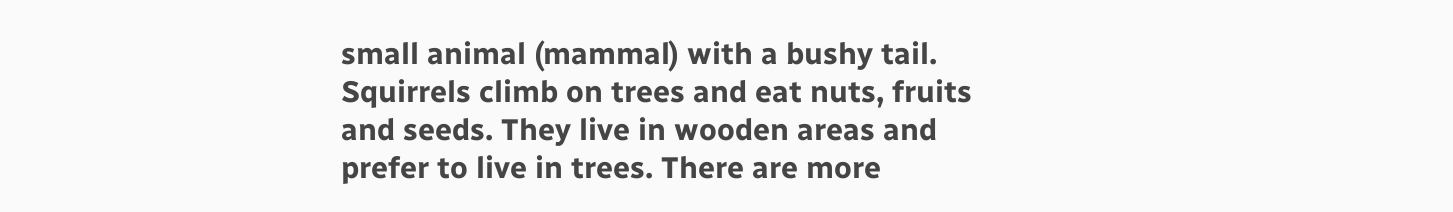small animal (mammal) with a bushy tail. Squirrels climb on trees and eat nuts, fruits and seeds. They live in wooden areas and prefer to live in trees. There are more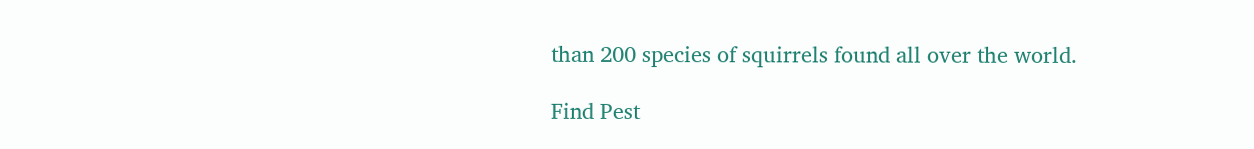than 200 species of squirrels found all over the world.

Find Pest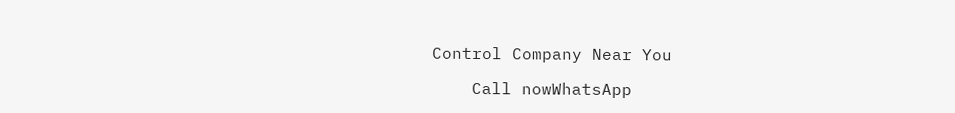Control Company Near You

    Call nowWhatsApp